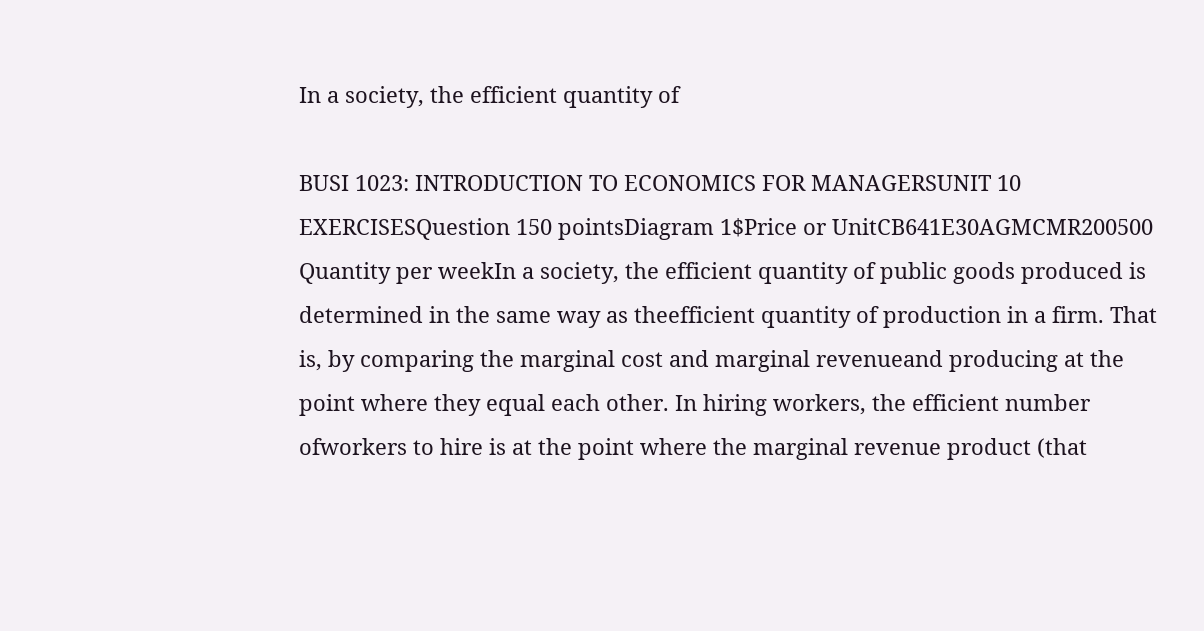In a society, the efficient quantity of

BUSI 1023: INTRODUCTION TO ECONOMICS FOR MANAGERSUNIT 10 EXERCISESQuestion 150 pointsDiagram 1$Price or UnitCB641E30AGMCMR200500 Quantity per weekIn a society, the efficient quantity of public goods produced is determined in the same way as theefficient quantity of production in a firm. That is, by comparing the marginal cost and marginal revenueand producing at the point where they equal each other. In hiring workers, the efficient number ofworkers to hire is at the point where the marginal revenue product (that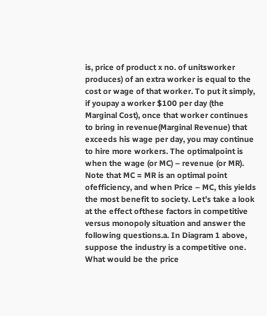is, price of product x no. of unitsworker produces) of an extra worker is equal to the cost or wage of that worker. To put it simply, if youpay a worker $100 per day (the Marginal Cost), once that worker continues to bring in revenue(Marginal Revenue) that exceeds his wage per day, you may continue to hire more workers. The optimalpoint is when the wage (or MC) – revenue (or MR). Note that MC = MR is an optimal point ofefficiency, and when Price – MC, this yields the most benefit to society. Let’s take a look at the effect ofthese factors in competitive versus monopoly situation and answer the following questions.a. In Diagram 1 above, suppose the industry is a competitive one. What would be the price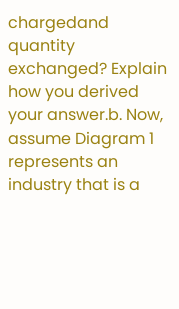chargedand quantity exchanged? Explain how you derived your answer.b. Now, assume Diagram 1 represents an industry that is a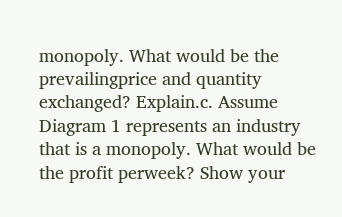monopoly. What would be the prevailingprice and quantity exchanged? Explain.c. Assume Diagram 1 represents an industry that is a monopoly. What would be the profit perweek? Show your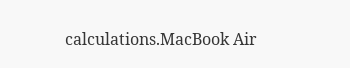calculations.MacBook Air